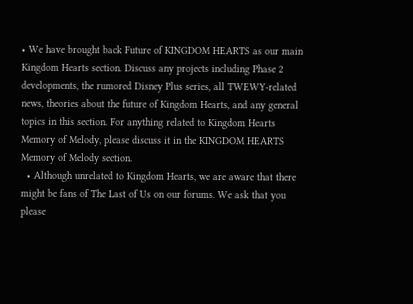• We have brought back Future of KINGDOM HEARTS as our main Kingdom Hearts section. Discuss any projects including Phase 2 developments, the rumored Disney Plus series, all TWEWY-related news, theories about the future of Kingdom Hearts, and any general topics in this section. For anything related to Kingdom Hearts Memory of Melody, please discuss it in the KINGDOM HEARTS Memory of Melody section.
  • Although unrelated to Kingdom Hearts, we are aware that there might be fans of The Last of Us on our forums. We ask that you please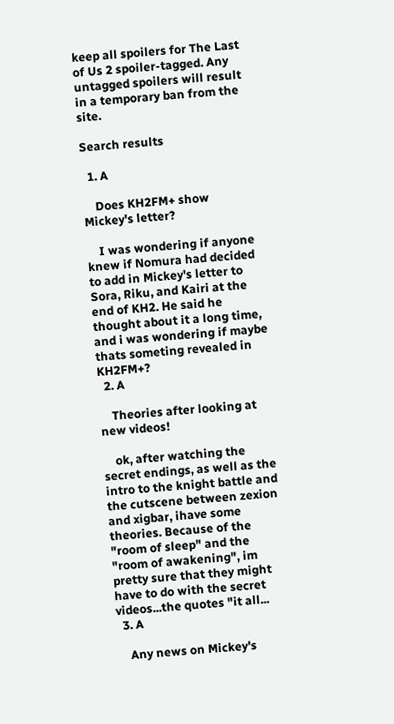keep all spoilers for The Last of Us 2 spoiler-tagged. Any untagged spoilers will result in a temporary ban from the site.

Search results

  1. A

    Does KH2FM+ show Mickey's letter?

    I was wondering if anyone knew if Nomura had decided to add in Mickey's letter to Sora, Riku, and Kairi at the end of KH2. He said he thought about it a long time, and i was wondering if maybe thats someting revealed in KH2FM+?
  2. A

    Theories after looking at new videos!

    ok, after watching the secret endings, as well as the intro to the knight battle and the cutscene between zexion and xigbar, ihave some theories. Because of the "room of sleep" and the "room of awakening", im pretty sure that they might have to do with the secret videos...the quotes "it all...
  3. A

    Any news on Mickey's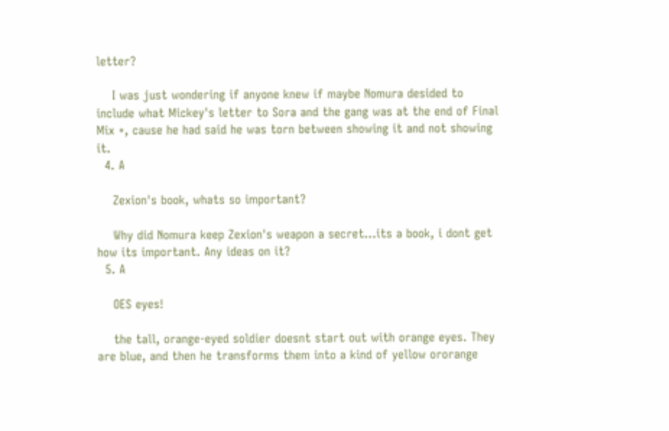letter?

    I was just wondering if anyone knew if maybe Nomura desided to include what Mickey's letter to Sora and the gang was at the end of Final Mix +, cause he had said he was torn between showing it and not showing it.
  4. A

    Zexion's book, whats so important?

    Why did Nomura keep Zexion's weapon a secret...its a book, i dont get how its important. Any ideas on it?
  5. A

    OES eyes!

    the tall, orange-eyed soldier doesnt start out with orange eyes. They are blue, and then he transforms them into a kind of yellow ororange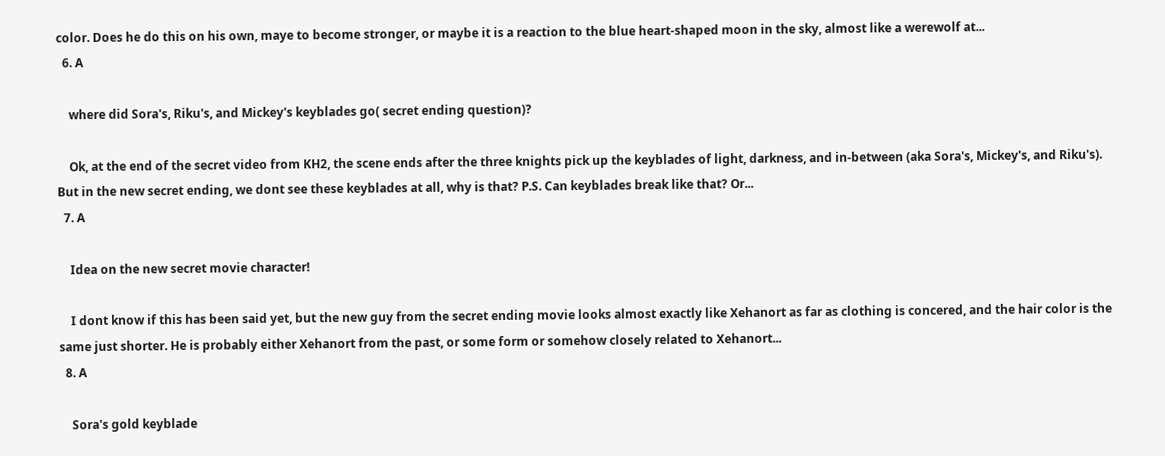color. Does he do this on his own, maye to become stronger, or maybe it is a reaction to the blue heart-shaped moon in the sky, almost like a werewolf at...
  6. A

    where did Sora's, Riku's, and Mickey's keyblades go( secret ending question)?

    Ok, at the end of the secret video from KH2, the scene ends after the three knights pick up the keyblades of light, darkness, and in-between (aka Sora's, Mickey's, and Riku's). But in the new secret ending, we dont see these keyblades at all, why is that? P.S. Can keyblades break like that? Or...
  7. A

    Idea on the new secret movie character!

    I dont know if this has been said yet, but the new guy from the secret ending movie looks almost exactly like Xehanort as far as clothing is concered, and the hair color is the same just shorter. He is probably either Xehanort from the past, or some form or somehow closely related to Xehanort...
  8. A

    Sora's gold keyblade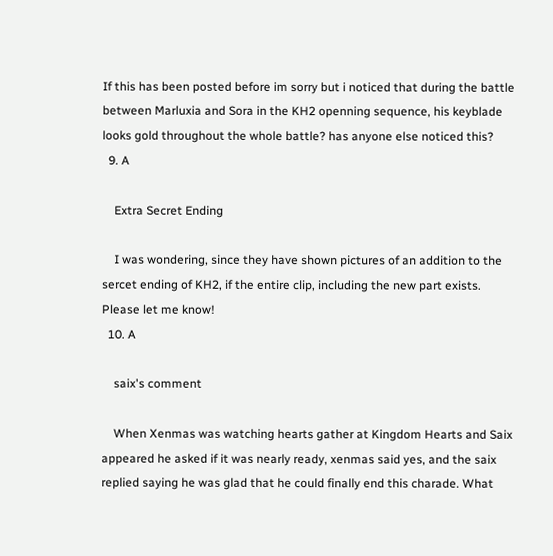If this has been posted before im sorry but i noticed that during the battle between Marluxia and Sora in the KH2 openning sequence, his keyblade looks gold throughout the whole battle? has anyone else noticed this?
  9. A

    Extra Secret Ending

    I was wondering, since they have shown pictures of an addition to the sercet ending of KH2, if the entire clip, including the new part exists. Please let me know!
  10. A

    saix's comment

    When Xenmas was watching hearts gather at Kingdom Hearts and Saix appeared he asked if it was nearly ready, xenmas said yes, and the saix replied saying he was glad that he could finally end this charade. What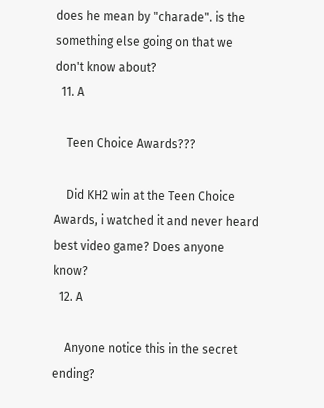does he mean by "charade". is the something else going on that we don't know about?
  11. A

    Teen Choice Awards???

    Did KH2 win at the Teen Choice Awards, i watched it and never heard best video game? Does anyone know?
  12. A

    Anyone notice this in the secret ending?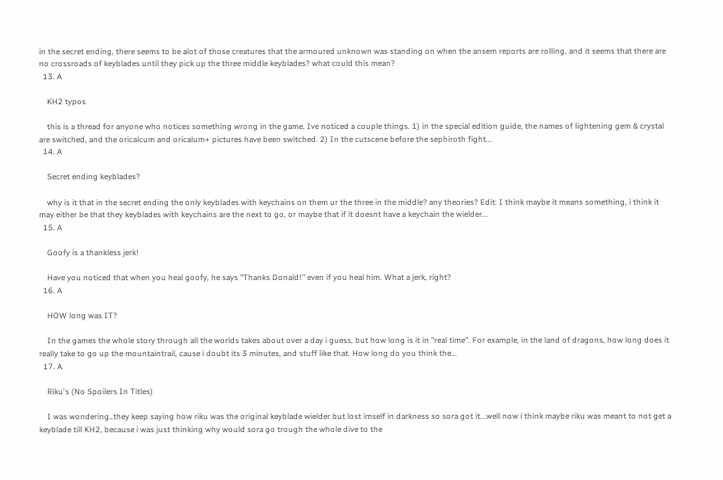in the secret ending, there seems to be alot of those creatures that the armoured unknown was standing on when the ansem reports are rolling, and it seems that there are no crossroads of keyblades until they pick up the three middle keyblades? what could this mean?
  13. A

    KH2 typos

    this is a thread for anyone who notices something wrong in the game. Ive noticed a couple things. 1) in the special edition guide, the names of lightening gem & crystal are switched, and the oricalcum and oricalum+ pictures have been switched. 2) In the cutscene before the sephiroth fight...
  14. A

    Secret ending keyblades?

    why is it that in the secret ending the only keyblades with keychains on them ur the three in the middle? any theories? Edit: I think maybe it means something, i think it may either be that they keyblades with keychains are the next to go, or maybe that if it doesnt have a keychain the wielder...
  15. A

    Goofy is a thankless jerk!

    Have you noticed that when you heal goofy, he says "Thanks Donald!" even if you heal him. What a jerk, right?
  16. A

    HOW long was IT?

    In the games the whole story through all the worlds takes about over a day i guess, but how long is it in "real time". For example, in the land of dragons, how long does it really take to go up the mountaintrail, cause i doubt its 3 minutes, and stuff like that. How long do you think the...
  17. A

    Riku's (No Spoilers In Titles)

    I was wondering..they keep saying how riku was the original keyblade wielder but lost imself in darkness so sora got it...well now i think maybe riku was meant to not get a keyblade till KH2, because i was just thinking why would sora go trough the whole dive to the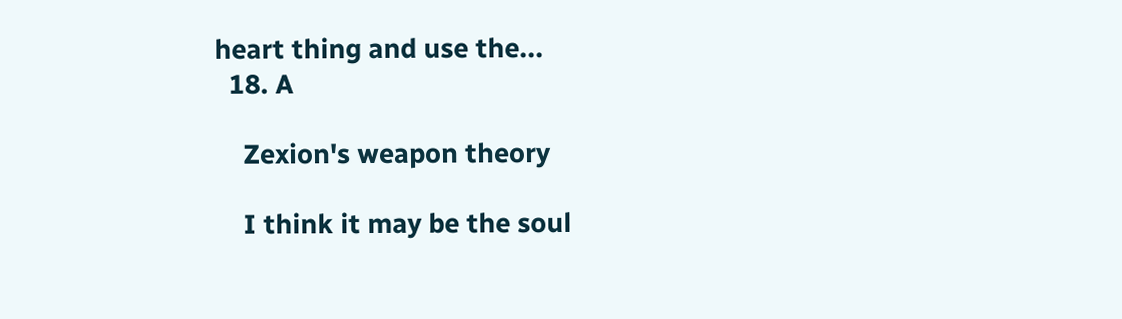heart thing and use the...
  18. A

    Zexion's weapon theory

    I think it may be the soul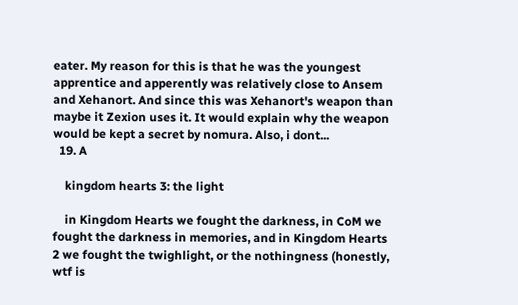eater. My reason for this is that he was the youngest apprentice and apperently was relatively close to Ansem and Xehanort. And since this was Xehanort's weapon than maybe it Zexion uses it. It would explain why the weapon would be kept a secret by nomura. Also, i dont...
  19. A

    kingdom hearts 3: the light

    in Kingdom Hearts we fought the darkness, in CoM we fought the darkness in memories, and in Kingdom Hearts 2 we fought the twighlight, or the nothingness (honestly, wtf is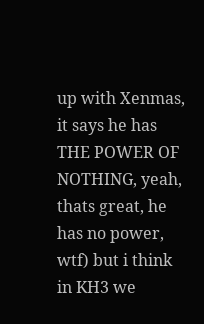up with Xenmas, it says he has THE POWER OF NOTHING, yeah, thats great, he has no power, wtf) but i think in KH3 we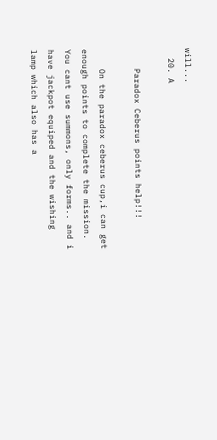will...
  20. A

    Paradox Ceberus points help!!!

    On the paradox ceberus cup,i can get enough points to complete the mission. You cant use summons, only forms.. and i have jackpot equiped and the wishing lamp which also has a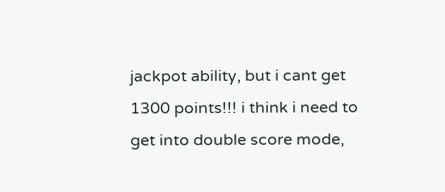jackpot ability, but i cant get 1300 points!!! i think i need to get into double score mode,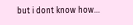but i dont know how...